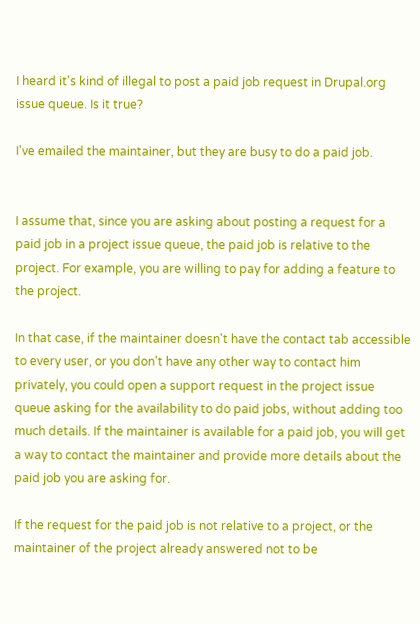I heard it's kind of illegal to post a paid job request in Drupal.org issue queue. Is it true?

I've emailed the maintainer, but they are busy to do a paid job.


I assume that, since you are asking about posting a request for a paid job in a project issue queue, the paid job is relative to the project. For example, you are willing to pay for adding a feature to the project.

In that case, if the maintainer doesn't have the contact tab accessible to every user, or you don't have any other way to contact him privately, you could open a support request in the project issue queue asking for the availability to do paid jobs, without adding too much details. If the maintainer is available for a paid job, you will get a way to contact the maintainer and provide more details about the paid job you are asking for.

If the request for the paid job is not relative to a project, or the maintainer of the project already answered not to be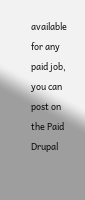available for any paid job, you can post on the Paid Drupal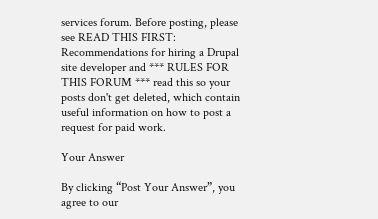services forum. Before posting, please see READ THIS FIRST: Recommendations for hiring a Drupal site developer and *** RULES FOR THIS FORUM *** read this so your posts don't get deleted, which contain useful information on how to post a request for paid work.

Your Answer

By clicking “Post Your Answer”, you agree to our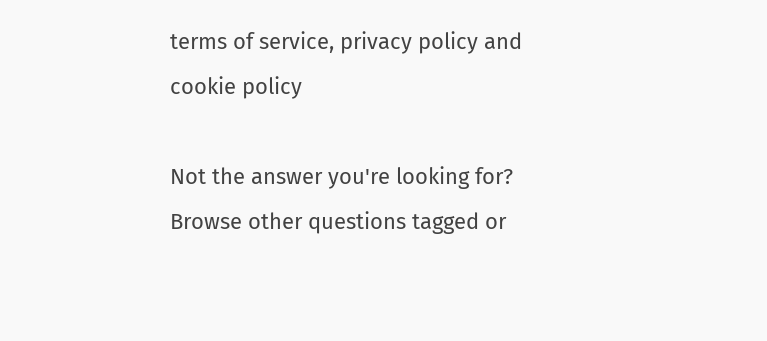terms of service, privacy policy and cookie policy

Not the answer you're looking for? Browse other questions tagged or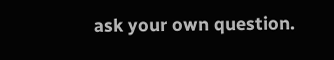ask your own question.